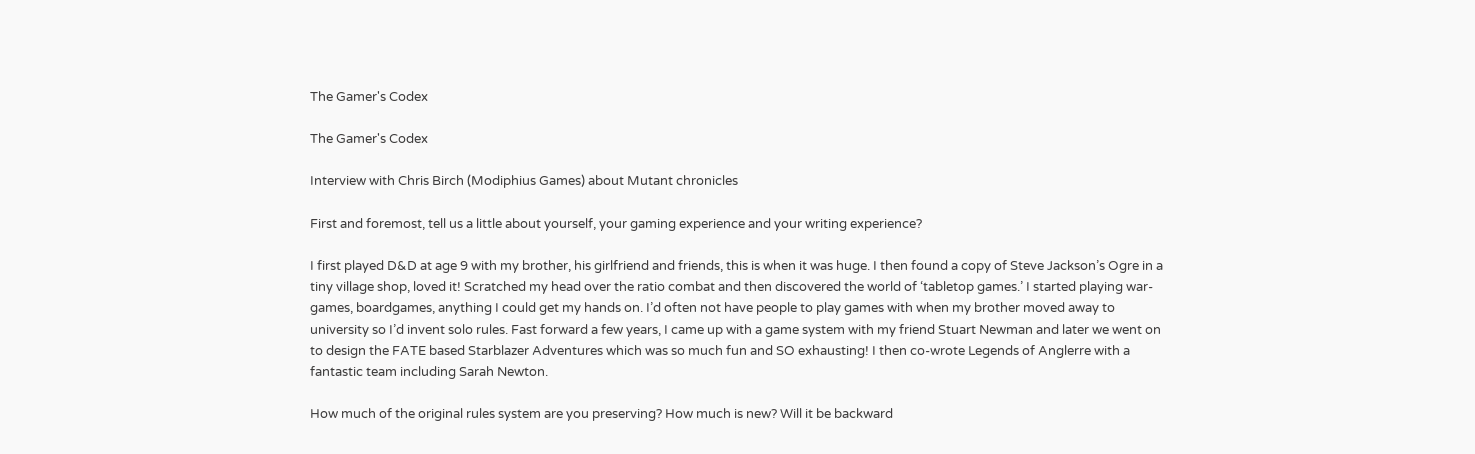The Gamer's Codex

The Gamer's Codex

Interview with Chris Birch (Modiphius Games) about Mutant chronicles

First and foremost, tell us a little about yourself, your gaming experience and your writing experience?

I first played D&D at age 9 with my brother, his girlfriend and friends, this is when it was huge. I then found a copy of Steve Jackson’s Ogre in a tiny village shop, loved it! Scratched my head over the ratio combat and then discovered the world of ‘tabletop games.’ I started playing war-games, boardgames, anything I could get my hands on. I’d often not have people to play games with when my brother moved away to university so I’d invent solo rules. Fast forward a few years, I came up with a game system with my friend Stuart Newman and later we went on to design the FATE based Starblazer Adventures which was so much fun and SO exhausting! I then co-wrote Legends of Anglerre with a fantastic team including Sarah Newton.

How much of the original rules system are you preserving? How much is new? Will it be backward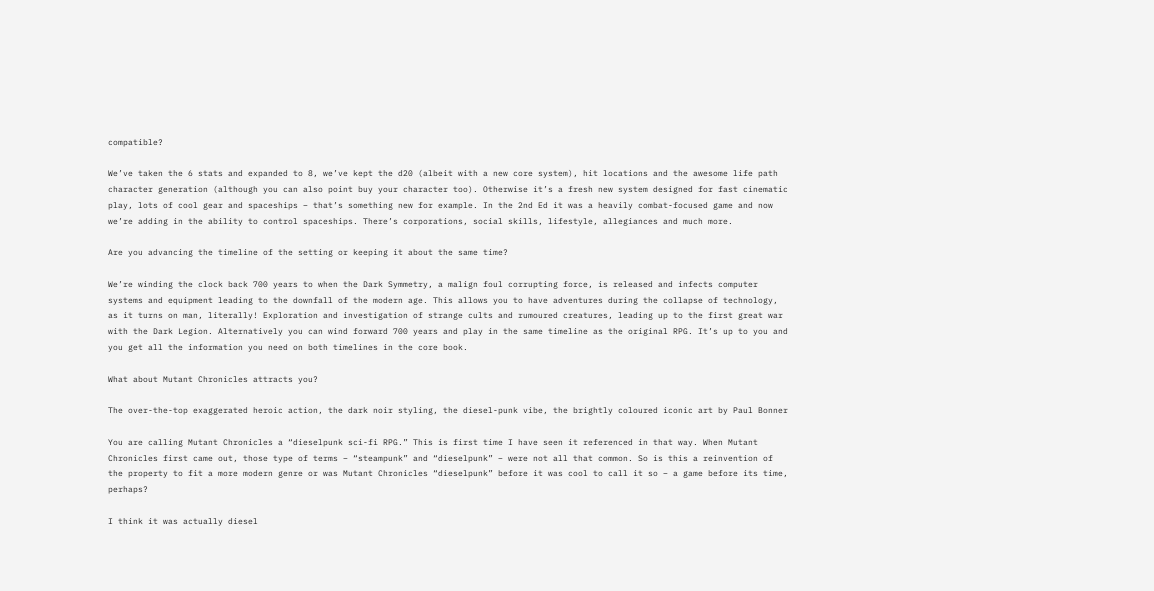compatible?

We’ve taken the 6 stats and expanded to 8, we’ve kept the d20 (albeit with a new core system), hit locations and the awesome life path character generation (although you can also point buy your character too). Otherwise it’s a fresh new system designed for fast cinematic play, lots of cool gear and spaceships – that’s something new for example. In the 2nd Ed it was a heavily combat-focused game and now we’re adding in the ability to control spaceships. There’s corporations, social skills, lifestyle, allegiances and much more.

Are you advancing the timeline of the setting or keeping it about the same time?

We’re winding the clock back 700 years to when the Dark Symmetry, a malign foul corrupting force, is released and infects computer systems and equipment leading to the downfall of the modern age. This allows you to have adventures during the collapse of technology, as it turns on man, literally! Exploration and investigation of strange cults and rumoured creatures, leading up to the first great war with the Dark Legion. Alternatively you can wind forward 700 years and play in the same timeline as the original RPG. It’s up to you and you get all the information you need on both timelines in the core book.

What about Mutant Chronicles attracts you?

The over-the-top exaggerated heroic action, the dark noir styling, the diesel-punk vibe, the brightly coloured iconic art by Paul Bonner

You are calling Mutant Chronicles a “dieselpunk sci-fi RPG.” This is first time I have seen it referenced in that way. When Mutant Chronicles first came out, those type of terms – “steampunk” and “dieselpunk” – were not all that common. So is this a reinvention of the property to fit a more modern genre or was Mutant Chronicles “dieselpunk” before it was cool to call it so – a game before its time, perhaps?

I think it was actually diesel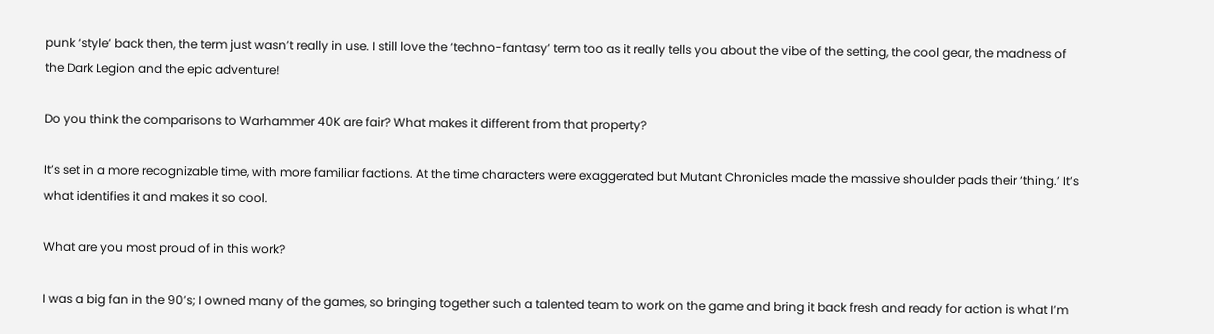punk ‘style’ back then, the term just wasn’t really in use. I still love the ‘techno-fantasy’ term too as it really tells you about the vibe of the setting, the cool gear, the madness of the Dark Legion and the epic adventure!

Do you think the comparisons to Warhammer 40K are fair? What makes it different from that property?

It’s set in a more recognizable time, with more familiar factions. At the time characters were exaggerated but Mutant Chronicles made the massive shoulder pads their ‘thing.’ It’s what identifies it and makes it so cool.

What are you most proud of in this work?

I was a big fan in the 90’s; I owned many of the games, so bringing together such a talented team to work on the game and bring it back fresh and ready for action is what I’m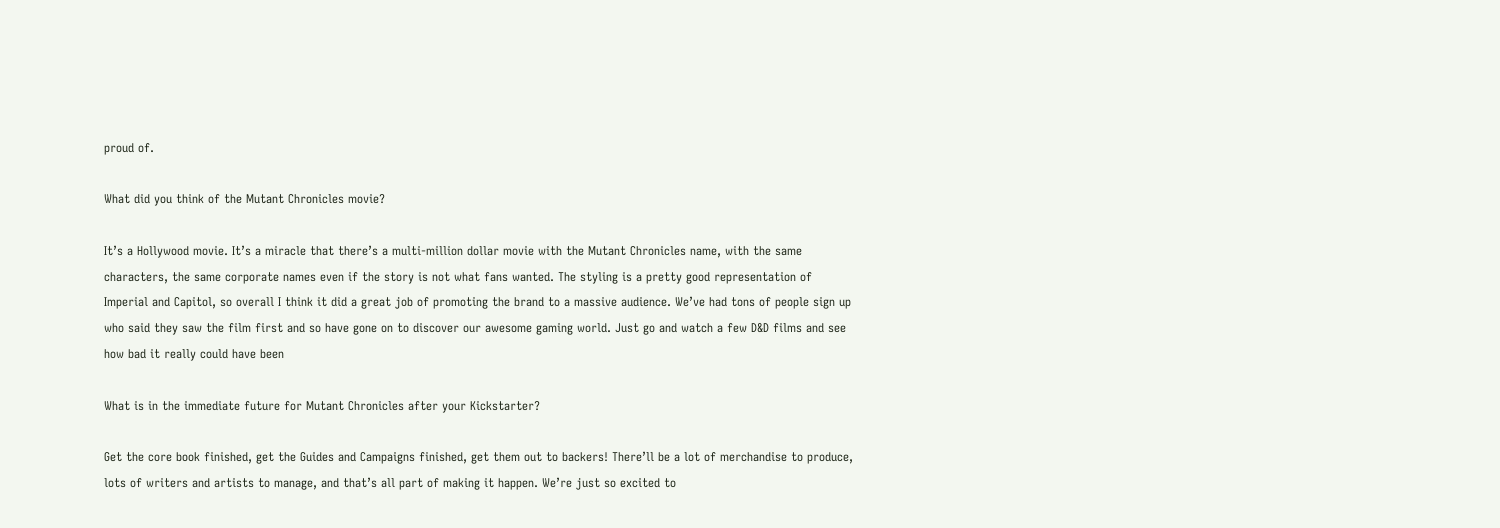proud of.

What did you think of the Mutant Chronicles movie?

It’s a Hollywood movie. It’s a miracle that there’s a multi-million dollar movie with the Mutant Chronicles name, with the same characters, the same corporate names even if the story is not what fans wanted. The styling is a pretty good representation of Imperial and Capitol, so overall I think it did a great job of promoting the brand to a massive audience. We’ve had tons of people sign up who said they saw the film first and so have gone on to discover our awesome gaming world. Just go and watch a few D&D films and see how bad it really could have been

What is in the immediate future for Mutant Chronicles after your Kickstarter?

Get the core book finished, get the Guides and Campaigns finished, get them out to backers! There’ll be a lot of merchandise to produce, lots of writers and artists to manage, and that’s all part of making it happen. We’re just so excited to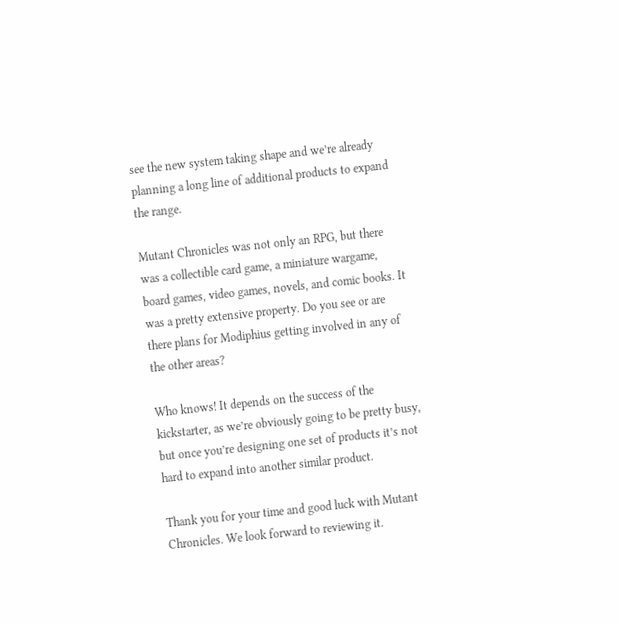see the new system taking shape and we’re already planning a long line of additional products to expand the range.

Mutant Chronicles was not only an RPG, but there was a collectible card game, a miniature wargame, board games, video games, novels, and comic books. It was a pretty extensive property. Do you see or are there plans for Modiphius getting involved in any of the other areas?

Who knows! It depends on the success of the kickstarter, as we’re obviously going to be pretty busy, but once you’re designing one set of products it’s not hard to expand into another similar product.

Thank you for your time and good luck with Mutant Chronicles. We look forward to reviewing it.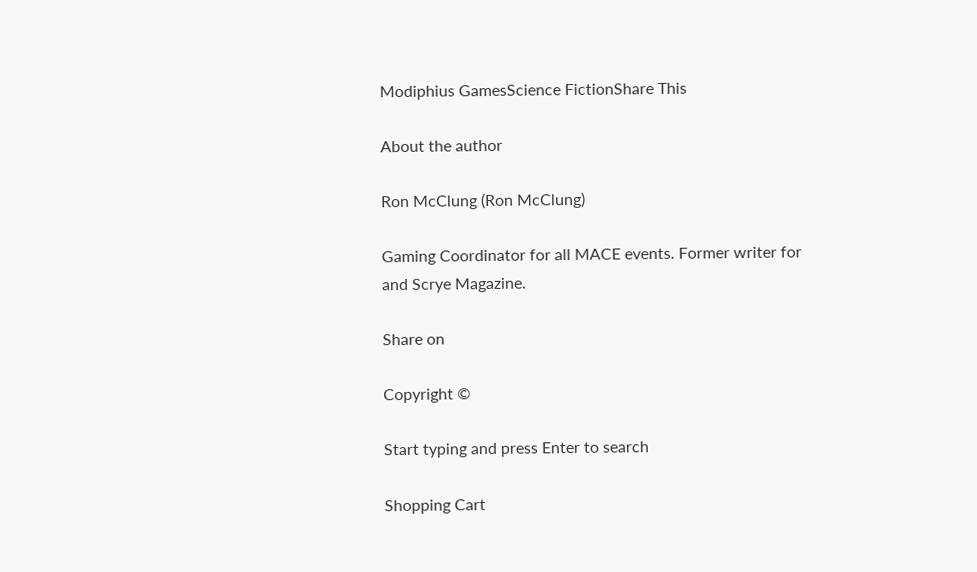Modiphius GamesScience FictionShare This

About the author

Ron McClung (Ron McClung)

Gaming Coordinator for all MACE events. Former writer for and Scrye Magazine.

Share on

Copyright ©

Start typing and press Enter to search

Shopping Cart